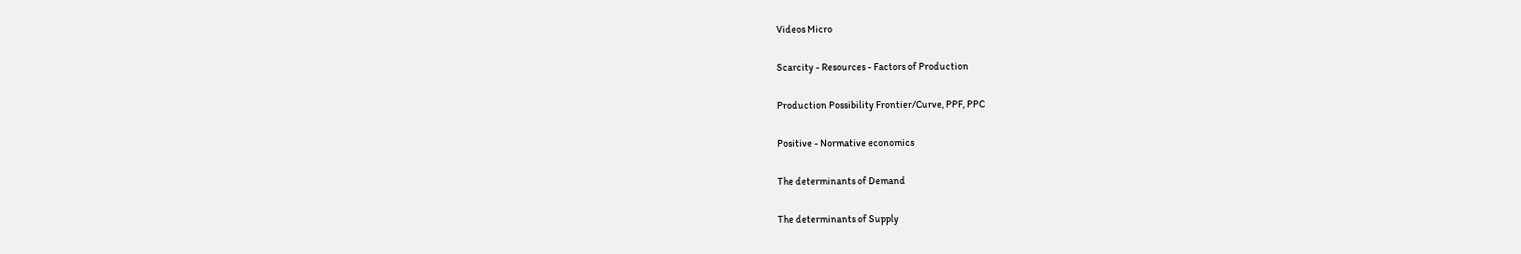Videos Micro

Scarcity - Resources - Factors of Production

Production Possibility Frontier/Curve, PPF, PPC

Positive - Normative economics

The determinants of Demand

The determinants of Supply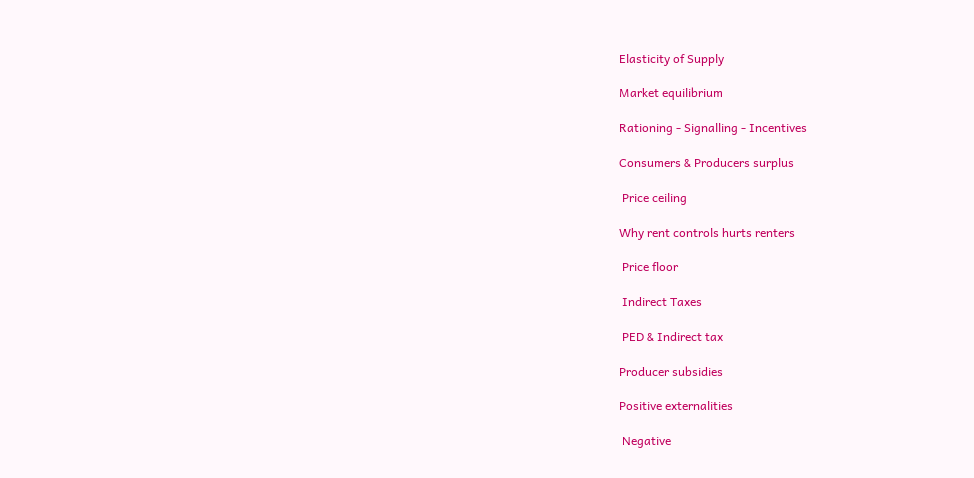Elasticity of Supply

Market equilibrium

Rationing - Signalling - Incentives

Consumers & Producers surplus

 Price ceiling

Why rent controls hurts renters

 Price floor

 Indirect Taxes

 PED & Indirect tax

Producer subsidies

Positive externalities

 Negative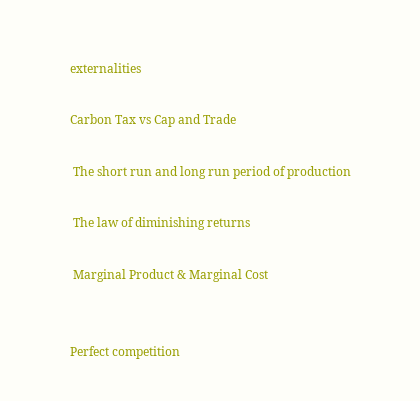externalities

Carbon Tax vs Cap and Trade

 The short run and long run period of production

 The law of diminishing returns

 Marginal Product & Marginal Cost


Perfect competition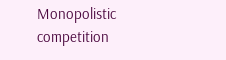Monopolistic competition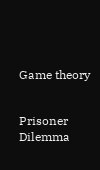Game theory


Prisoner Dilemma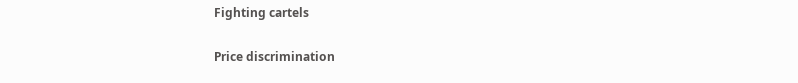Fighting cartels

Price discrimination